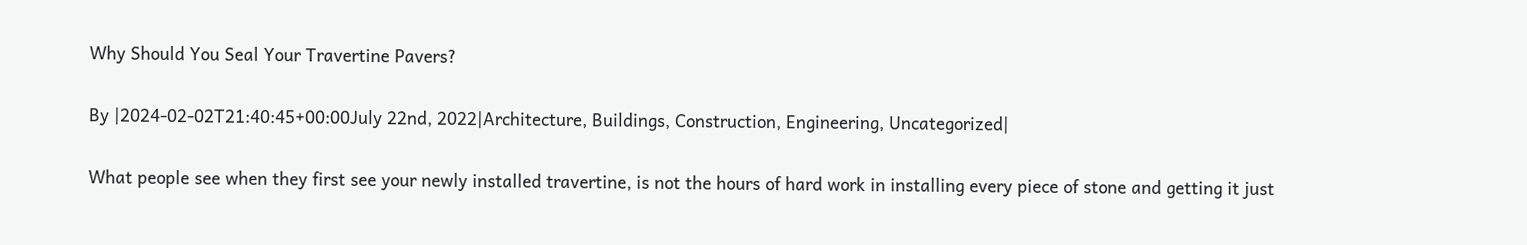Why Should You Seal Your Travertine Pavers?

By |2024-02-02T21:40:45+00:00July 22nd, 2022|Architecture, Buildings, Construction, Engineering, Uncategorized|

What people see when they first see your newly installed travertine, is not the hours of hard work in installing every piece of stone and getting it just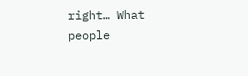right… What people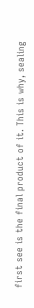first see is the final product of it. This is why, sealing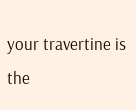your travertine is the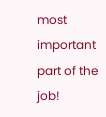most important part of the job!